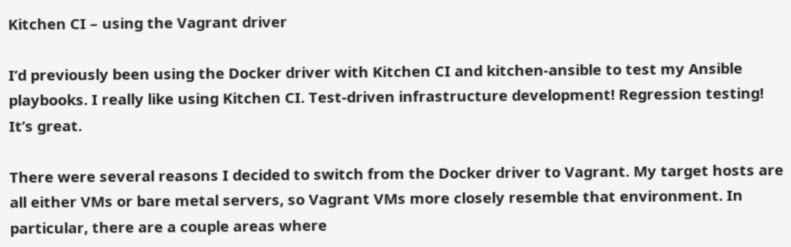Kitchen CI – using the Vagrant driver

I’d previously been using the Docker driver with Kitchen CI and kitchen-ansible to test my Ansible playbooks. I really like using Kitchen CI. Test-driven infrastructure development! Regression testing! It’s great.

There were several reasons I decided to switch from the Docker driver to Vagrant. My target hosts are all either VMs or bare metal servers, so Vagrant VMs more closely resemble that environment. In particular, there are a couple areas where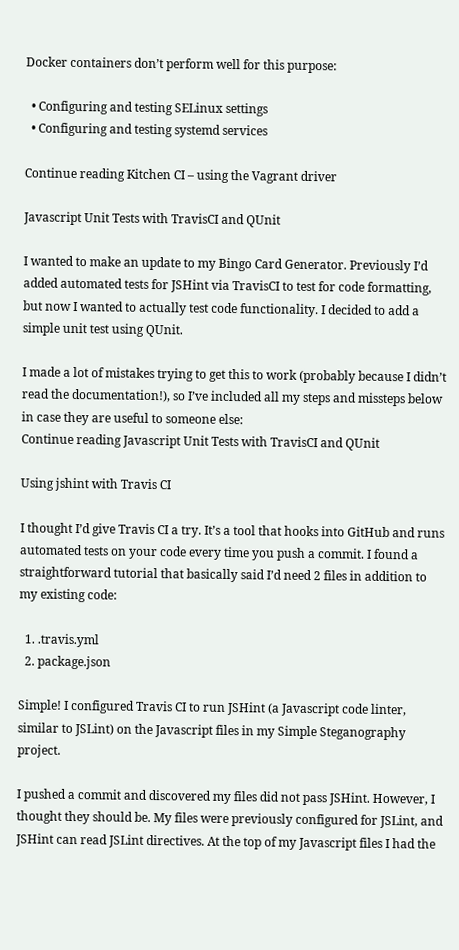Docker containers don’t perform well for this purpose:

  • Configuring and testing SELinux settings
  • Configuring and testing systemd services

Continue reading Kitchen CI – using the Vagrant driver

Javascript Unit Tests with TravisCI and QUnit

I wanted to make an update to my Bingo Card Generator. Previously I’d added automated tests for JSHint via TravisCI to test for code formatting, but now I wanted to actually test code functionality. I decided to add a simple unit test using QUnit.

I made a lot of mistakes trying to get this to work (probably because I didn’t read the documentation!), so I’ve included all my steps and missteps below in case they are useful to someone else:
Continue reading Javascript Unit Tests with TravisCI and QUnit

Using jshint with Travis CI

I thought I’d give Travis CI a try. It’s a tool that hooks into GitHub and runs automated tests on your code every time you push a commit. I found a straightforward tutorial that basically said I’d need 2 files in addition to my existing code:

  1. .travis.yml
  2. package.json

Simple! I configured Travis CI to run JSHint (a Javascript code linter, similar to JSLint) on the Javascript files in my Simple Steganography project.

I pushed a commit and discovered my files did not pass JSHint. However, I thought they should be. My files were previously configured for JSLint, and JSHint can read JSLint directives. At the top of my Javascript files I had the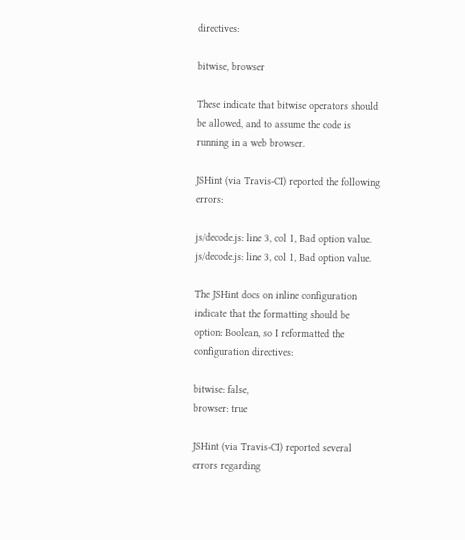directives:

bitwise, browser

These indicate that bitwise operators should be allowed, and to assume the code is running in a web browser.

JSHint (via Travis-CI) reported the following errors:

js/decode.js: line 3, col 1, Bad option value.
js/decode.js: line 3, col 1, Bad option value.

The JSHint docs on inline configuration indicate that the formatting should be option: Boolean, so I reformatted the configuration directives:

bitwise: false,
browser: true

JSHint (via Travis-CI) reported several errors regarding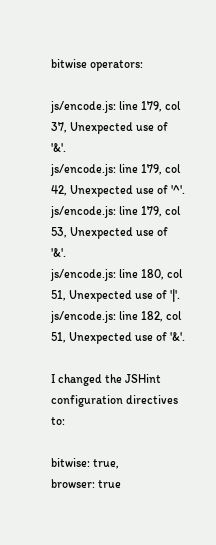bitwise operators:

js/encode.js: line 179, col 37, Unexpected use of '&'.
js/encode.js: line 179, col 42, Unexpected use of '^'.
js/encode.js: line 179, col 53, Unexpected use of '&'.
js/encode.js: line 180, col 51, Unexpected use of '|'.
js/encode.js: line 182, col 51, Unexpected use of '&'.

I changed the JSHint configuration directives to:

bitwise: true,
browser: true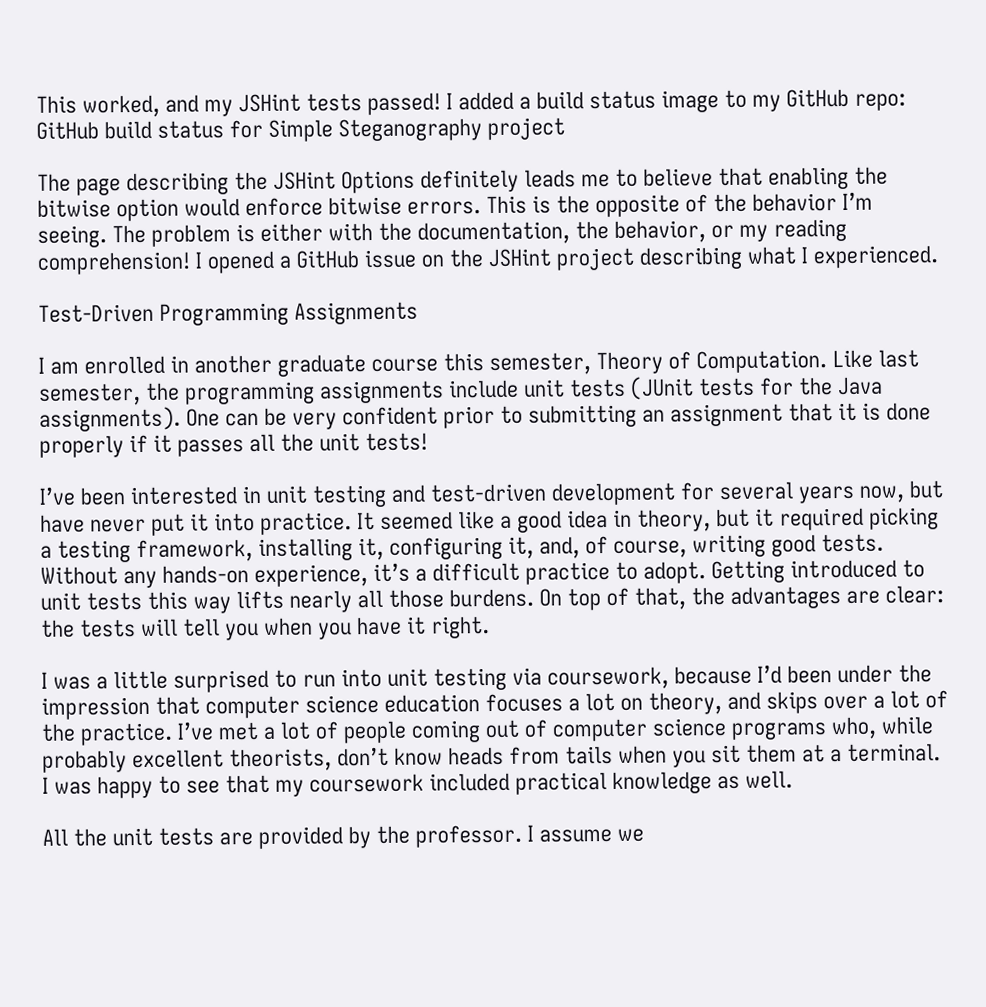This worked, and my JSHint tests passed! I added a build status image to my GitHub repo:
GitHub build status for Simple Steganography project

The page describing the JSHint Options definitely leads me to believe that enabling the bitwise option would enforce bitwise errors. This is the opposite of the behavior I’m seeing. The problem is either with the documentation, the behavior, or my reading comprehension! I opened a GitHub issue on the JSHint project describing what I experienced.

Test-Driven Programming Assignments

I am enrolled in another graduate course this semester, Theory of Computation. Like last semester, the programming assignments include unit tests (JUnit tests for the Java assignments). One can be very confident prior to submitting an assignment that it is done properly if it passes all the unit tests!

I’ve been interested in unit testing and test-driven development for several years now, but have never put it into practice. It seemed like a good idea in theory, but it required picking a testing framework, installing it, configuring it, and, of course, writing good tests. Without any hands-on experience, it’s a difficult practice to adopt. Getting introduced to unit tests this way lifts nearly all those burdens. On top of that, the advantages are clear: the tests will tell you when you have it right.

I was a little surprised to run into unit testing via coursework, because I’d been under the impression that computer science education focuses a lot on theory, and skips over a lot of the practice. I’ve met a lot of people coming out of computer science programs who, while probably excellent theorists, don’t know heads from tails when you sit them at a terminal. I was happy to see that my coursework included practical knowledge as well.

All the unit tests are provided by the professor. I assume we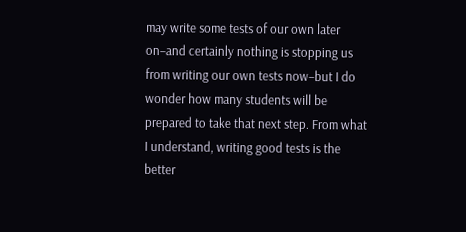may write some tests of our own later on–and certainly nothing is stopping us from writing our own tests now–but I do wonder how many students will be prepared to take that next step. From what I understand, writing good tests is the better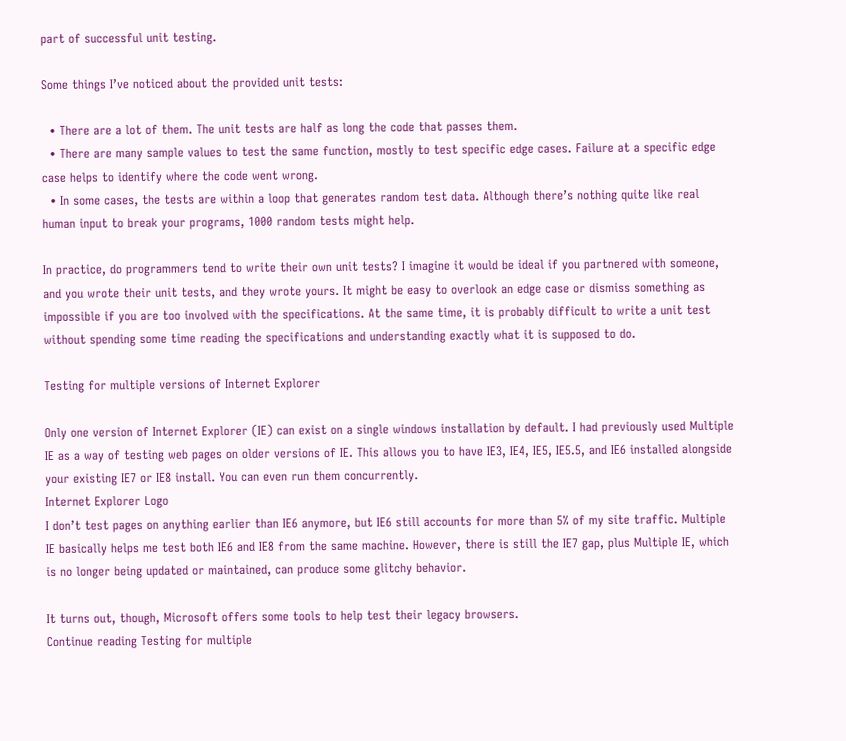part of successful unit testing.

Some things I’ve noticed about the provided unit tests:

  • There are a lot of them. The unit tests are half as long the code that passes them.
  • There are many sample values to test the same function, mostly to test specific edge cases. Failure at a specific edge case helps to identify where the code went wrong.
  • In some cases, the tests are within a loop that generates random test data. Although there’s nothing quite like real human input to break your programs, 1000 random tests might help.

In practice, do programmers tend to write their own unit tests? I imagine it would be ideal if you partnered with someone, and you wrote their unit tests, and they wrote yours. It might be easy to overlook an edge case or dismiss something as impossible if you are too involved with the specifications. At the same time, it is probably difficult to write a unit test without spending some time reading the specifications and understanding exactly what it is supposed to do.

Testing for multiple versions of Internet Explorer

Only one version of Internet Explorer (IE) can exist on a single windows installation by default. I had previously used Multiple IE as a way of testing web pages on older versions of IE. This allows you to have IE3, IE4, IE5, IE5.5, and IE6 installed alongside your existing IE7 or IE8 install. You can even run them concurrently.
Internet Explorer Logo
I don’t test pages on anything earlier than IE6 anymore, but IE6 still accounts for more than 5% of my site traffic. Multiple IE basically helps me test both IE6 and IE8 from the same machine. However, there is still the IE7 gap, plus Multiple IE, which is no longer being updated or maintained, can produce some glitchy behavior.

It turns out, though, Microsoft offers some tools to help test their legacy browsers.
Continue reading Testing for multiple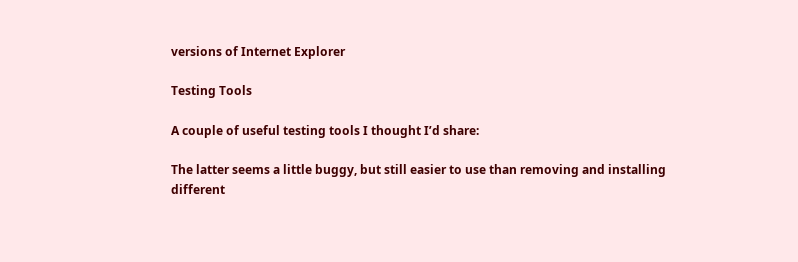versions of Internet Explorer

Testing Tools

A couple of useful testing tools I thought I’d share:

The latter seems a little buggy, but still easier to use than removing and installing different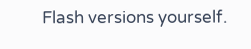Flash versions yourself.